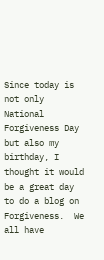Since today is not only National Forgiveness Day but also my birthday, I thought it would be a great day to do a blog on Forgiveness.  We all have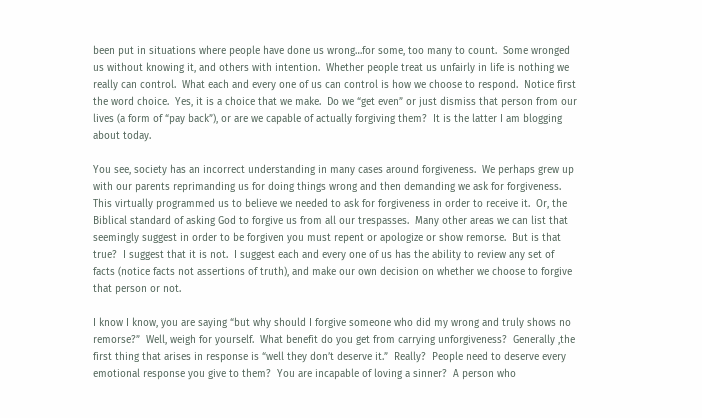been put in situations where people have done us wrong…for some, too many to count.  Some wronged us without knowing it, and others with intention.  Whether people treat us unfairly in life is nothing we really can control.  What each and every one of us can control is how we choose to respond.  Notice first the word choice.  Yes, it is a choice that we make.  Do we “get even” or just dismiss that person from our lives (a form of “pay back”), or are we capable of actually forgiving them?  It is the latter I am blogging about today.

You see, society has an incorrect understanding in many cases around forgiveness.  We perhaps grew up with our parents reprimanding us for doing things wrong and then demanding we ask for forgiveness.  This virtually programmed us to believe we needed to ask for forgiveness in order to receive it.  Or, the Biblical standard of asking God to forgive us from all our trespasses.  Many other areas we can list that seemingly suggest in order to be forgiven you must repent or apologize or show remorse.  But is that true?  I suggest that it is not.  I suggest each and every one of us has the ability to review any set of facts (notice facts not assertions of truth), and make our own decision on whether we choose to forgive that person or not.

I know I know, you are saying “but why should I forgive someone who did my wrong and truly shows no remorse?”  Well, weigh for yourself.  What benefit do you get from carrying unforgiveness?  Generally ,the first thing that arises in response is “well they don’t deserve it.”  Really?  People need to deserve every emotional response you give to them?  You are incapable of loving a sinner?  A person who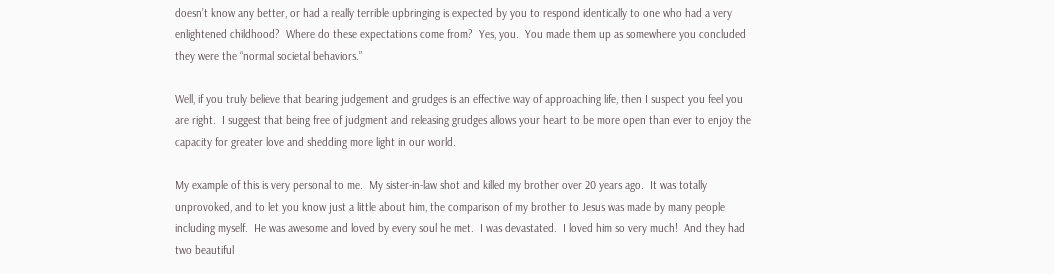doesn’t know any better, or had a really terrible upbringing is expected by you to respond identically to one who had a very enlightened childhood?  Where do these expectations come from?  Yes, you.  You made them up as somewhere you concluded they were the “normal societal behaviors.”

Well, if you truly believe that bearing judgement and grudges is an effective way of approaching life, then I suspect you feel you are right.  I suggest that being free of judgment and releasing grudges allows your heart to be more open than ever to enjoy the capacity for greater love and shedding more light in our world.

My example of this is very personal to me.  My sister-in-law shot and killed my brother over 20 years ago.  It was totally unprovoked, and to let you know just a little about him, the comparison of my brother to Jesus was made by many people including myself.  He was awesome and loved by every soul he met.  I was devastated.  I loved him so very much!  And they had two beautiful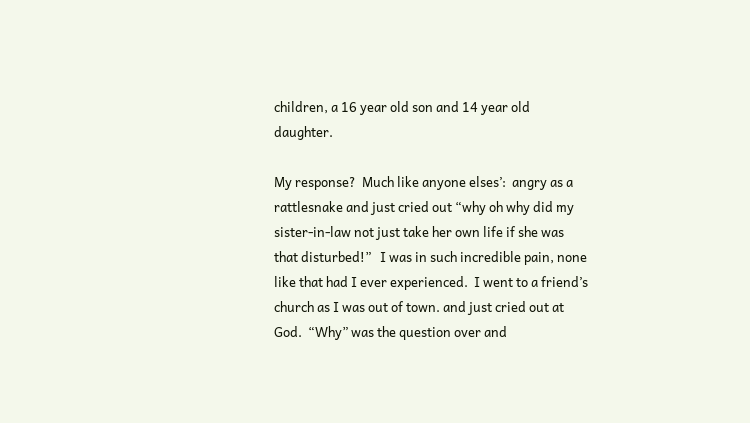children, a 16 year old son and 14 year old daughter.

My response?  Much like anyone elses’:  angry as a rattlesnake and just cried out “why oh why did my sister-in-law not just take her own life if she was that disturbed!”   I was in such incredible pain, none like that had I ever experienced.  I went to a friend’s church as I was out of town. and just cried out at God.  “Why” was the question over and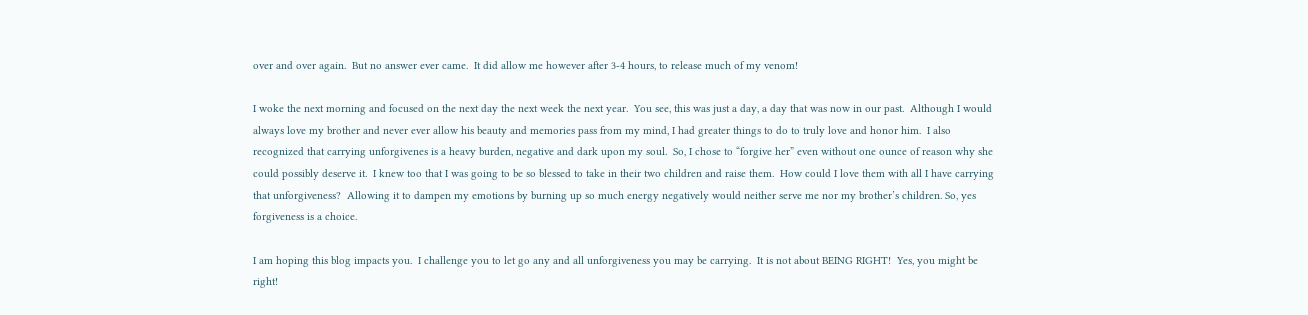over and over again.  But no answer ever came.  It did allow me however after 3-4 hours, to release much of my venom!

I woke the next morning and focused on the next day the next week the next year.  You see, this was just a day, a day that was now in our past.  Although I would always love my brother and never ever allow his beauty and memories pass from my mind, I had greater things to do to truly love and honor him.  I also recognized that carrying unforgivenes is a heavy burden, negative and dark upon my soul.  So, I chose to “forgive her” even without one ounce of reason why she could possibly deserve it.  I knew too that I was going to be so blessed to take in their two children and raise them.  How could I love them with all I have carrying that unforgiveness?  Allowing it to dampen my emotions by burning up so much energy negatively would neither serve me nor my brother’s children. So, yes forgiveness is a choice.

I am hoping this blog impacts you.  I challenge you to let go any and all unforgiveness you may be carrying.  It is not about BEING RIGHT!  Yes, you might be right!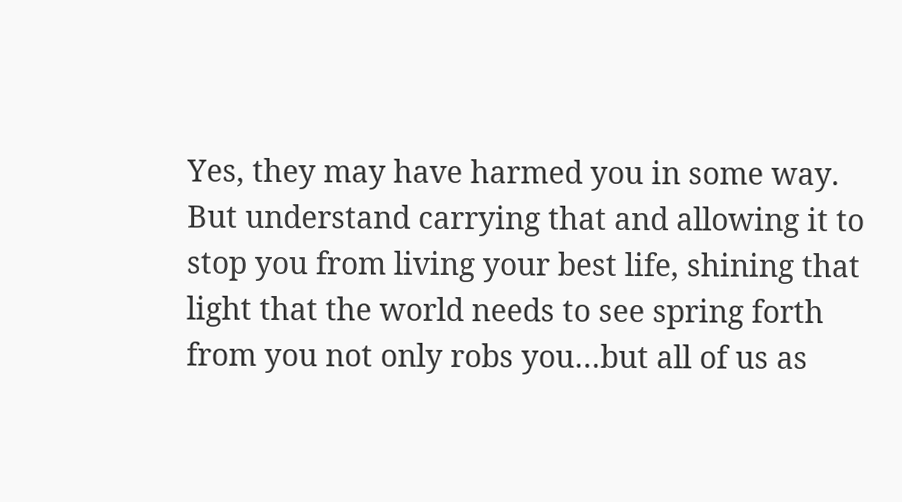Yes, they may have harmed you in some way.  But understand carrying that and allowing it to stop you from living your best life, shining that light that the world needs to see spring forth from you not only robs you…but all of us as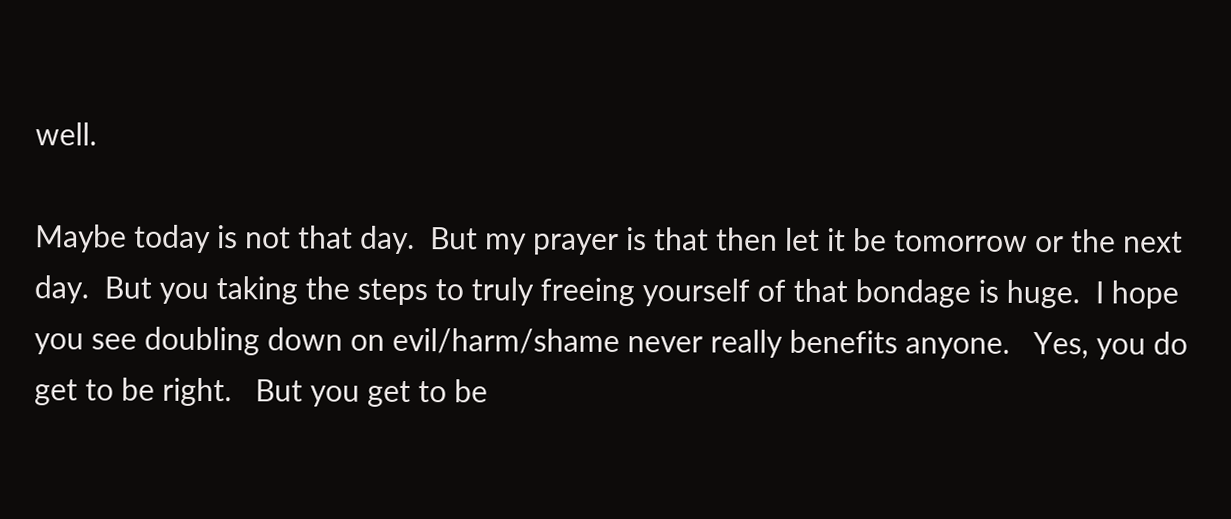well.

Maybe today is not that day.  But my prayer is that then let it be tomorrow or the next day.  But you taking the steps to truly freeing yourself of that bondage is huge.  I hope you see doubling down on evil/harm/shame never really benefits anyone.   Yes, you do get to be right.   But you get to be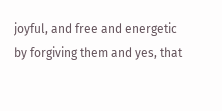joyful, and free and energetic by forgiving them and yes, that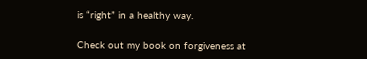is “right” in a healthy way.

Check out my book on forgiveness at